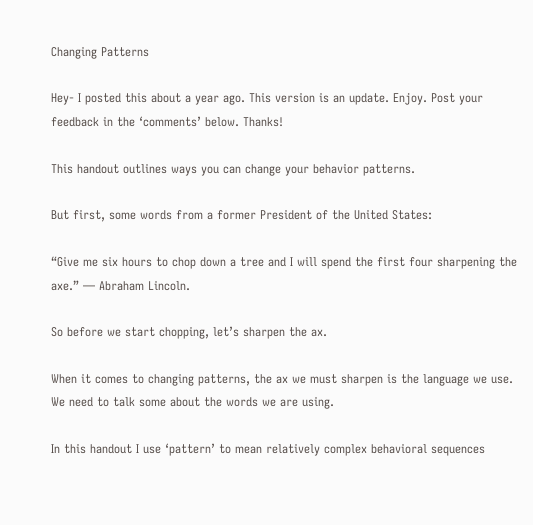Changing Patterns

Hey- I posted this about a year ago. This version is an update. Enjoy. Post your feedback in the ‘comments’ below. Thanks!

This handout outlines ways you can change your behavior patterns.

But first, some words from a former President of the United States:

“Give me six hours to chop down a tree and I will spend the first four sharpening the axe.” — Abraham Lincoln.

So before we start chopping, let’s sharpen the ax.

When it comes to changing patterns, the ax we must sharpen is the language we use. We need to talk some about the words we are using.

In this handout I use ‘pattern’ to mean relatively complex behavioral sequences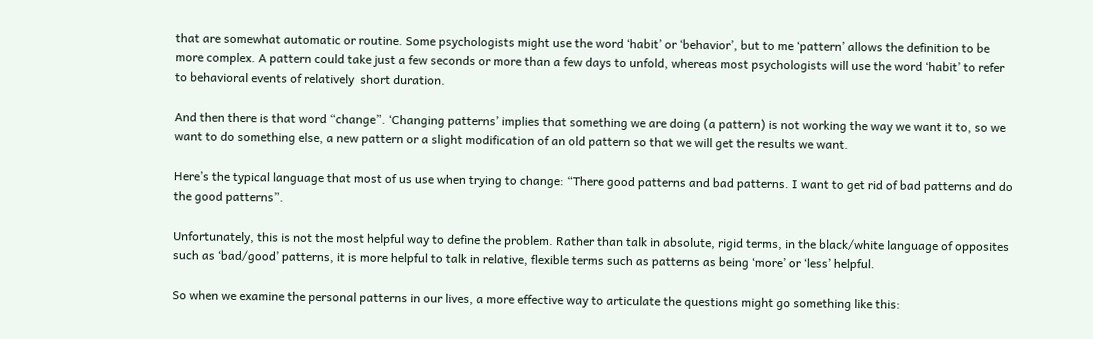that are somewhat automatic or routine. Some psychologists might use the word ‘habit’ or ‘behavior’, but to me ‘pattern’ allows the definition to be more complex. A pattern could take just a few seconds or more than a few days to unfold, whereas most psychologists will use the word ‘habit’ to refer to behavioral events of relatively  short duration.

And then there is that word “change”. ‘Changing patterns’ implies that something we are doing (a pattern) is not working the way we want it to, so we want to do something else, a new pattern or a slight modification of an old pattern so that we will get the results we want.

Here’s the typical language that most of us use when trying to change: “There good patterns and bad patterns. I want to get rid of bad patterns and do the good patterns”.

Unfortunately, this is not the most helpful way to define the problem. Rather than talk in absolute, rigid terms, in the black/white language of opposites such as ‘bad/good’ patterns, it is more helpful to talk in relative, flexible terms such as patterns as being ‘more’ or ‘less’ helpful.

So when we examine the personal patterns in our lives, a more effective way to articulate the questions might go something like this: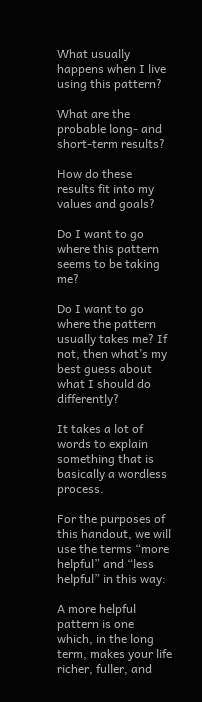What usually happens when I live using this pattern?

What are the probable long- and short-term results?

How do these results fit into my values and goals?

Do I want to go where this pattern seems to be taking me?

Do I want to go where the pattern usually takes me? If not, then what’s my best guess about what I should do differently?

It takes a lot of words to explain something that is basically a wordless process.

For the purposes of this handout, we will use the terms “more helpful” and “less helpful” in this way:

A more helpful pattern is one which, in the long term, makes your life richer, fuller, and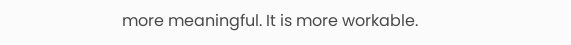more meaningful. It is more workable.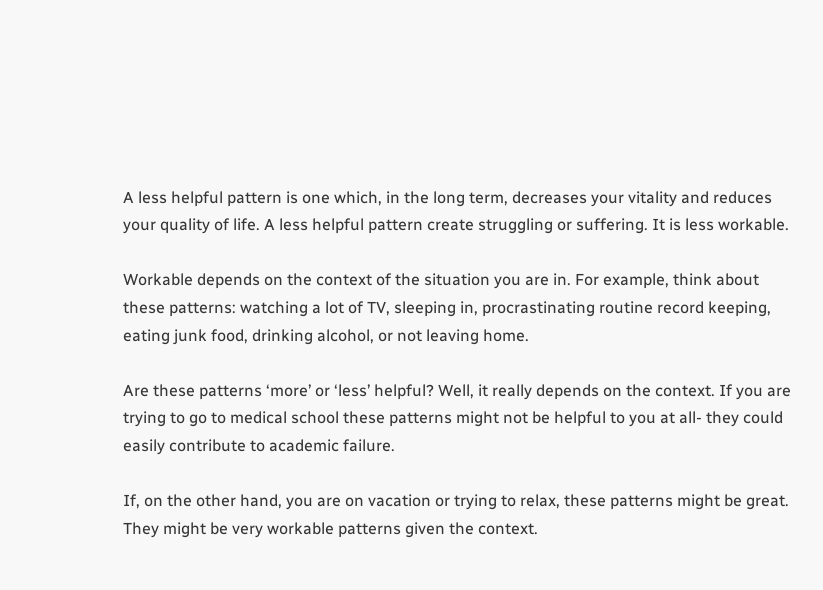A less helpful pattern is one which, in the long term, decreases your vitality and reduces your quality of life. A less helpful pattern create struggling or suffering. It is less workable.

Workable depends on the context of the situation you are in. For example, think about these patterns: watching a lot of TV, sleeping in, procrastinating routine record keeping, eating junk food, drinking alcohol, or not leaving home.

Are these patterns ‘more’ or ‘less’ helpful? Well, it really depends on the context. If you are trying to go to medical school these patterns might not be helpful to you at all- they could easily contribute to academic failure.

If, on the other hand, you are on vacation or trying to relax, these patterns might be great. They might be very workable patterns given the context.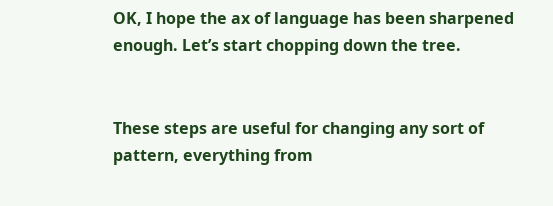OK, I hope the ax of language has been sharpened enough. Let’s start chopping down the tree.


These steps are useful for changing any sort of pattern, everything from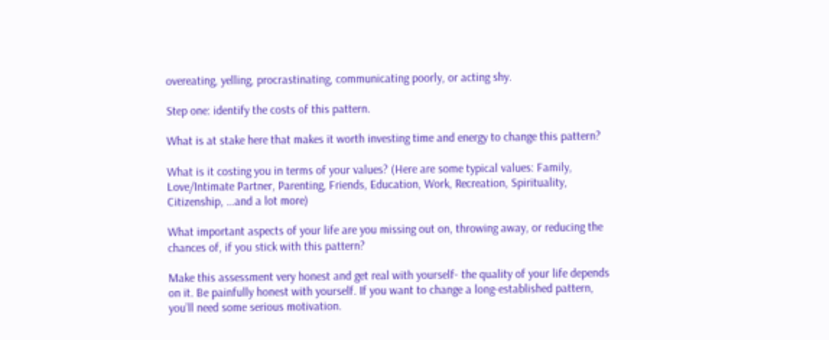overeating, yelling, procrastinating, communicating poorly, or acting shy.

Step one: identify the costs of this pattern.

What is at stake here that makes it worth investing time and energy to change this pattern?

What is it costing you in terms of your values? (Here are some typical values: Family, Love/Intimate Partner, Parenting, Friends, Education, Work, Recreation, Spirituality, Citizenship, …and a lot more)

What important aspects of your life are you missing out on, throwing away, or reducing the chances of, if you stick with this pattern?

Make this assessment very honest and get real with yourself- the quality of your life depends on it. Be painfully honest with yourself. If you want to change a long-established pattern, you’ll need some serious motivation.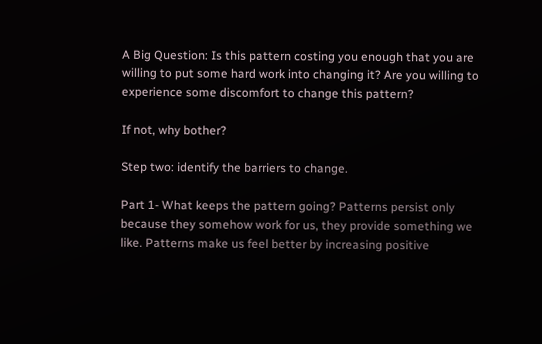A Big Question: Is this pattern costing you enough that you are willing to put some hard work into changing it? Are you willing to experience some discomfort to change this pattern?

If not, why bother?

Step two: identify the barriers to change.

Part 1- What keeps the pattern going? Patterns persist only because they somehow work for us, they provide something we like. Patterns make us feel better by increasing positive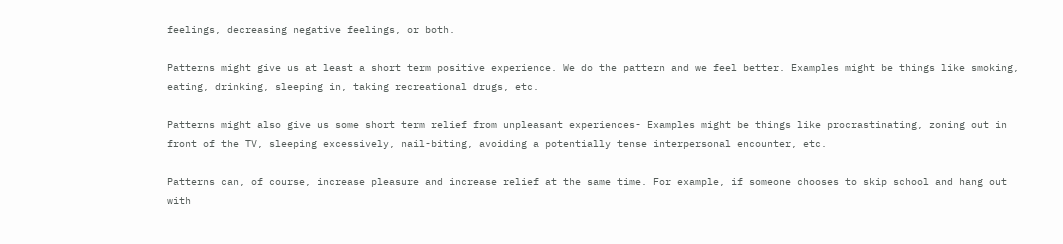feelings, decreasing negative feelings, or both.

Patterns might give us at least a short term positive experience. We do the pattern and we feel better. Examples might be things like smoking, eating, drinking, sleeping in, taking recreational drugs, etc.

Patterns might also give us some short term relief from unpleasant experiences- Examples might be things like procrastinating, zoning out in front of the TV, sleeping excessively, nail-biting, avoiding a potentially tense interpersonal encounter, etc.

Patterns can, of course, increase pleasure and increase relief at the same time. For example, if someone chooses to skip school and hang out with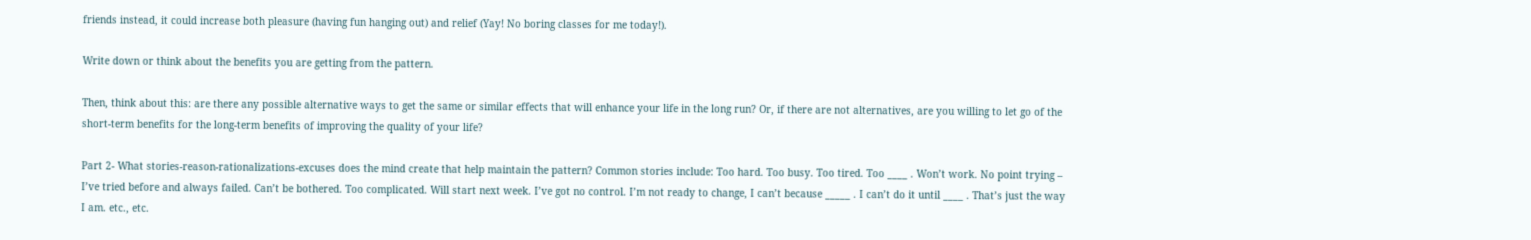friends instead, it could increase both pleasure (having fun hanging out) and relief (Yay! No boring classes for me today!).

Write down or think about the benefits you are getting from the pattern.

Then, think about this: are there any possible alternative ways to get the same or similar effects that will enhance your life in the long run? Or, if there are not alternatives, are you willing to let go of the short-term benefits for the long-term benefits of improving the quality of your life?

Part 2- What stories-reason-rationalizations-excuses does the mind create that help maintain the pattern? Common stories include: Too hard. Too busy. Too tired. Too ____ . Won’t work. No point trying – I’ve tried before and always failed. Can’t be bothered. Too complicated. Will start next week. I’ve got no control. I’m not ready to change, I can’t because _____ . I can’t do it until ____ . That’s just the way I am. etc., etc.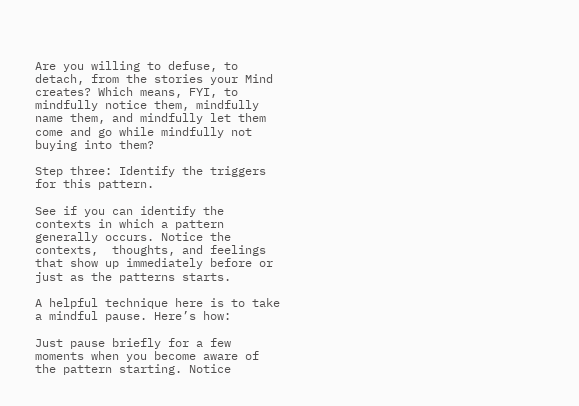Are you willing to defuse, to detach, from the stories your Mind creates? Which means, FYI, to mindfully notice them, mindfully name them, and mindfully let them come and go while mindfully not buying into them?

Step three: Identify the triggers for this pattern.

See if you can identify the contexts in which a pattern generally occurs. Notice the contexts,  thoughts, and feelings that show up immediately before or just as the patterns starts.

A helpful technique here is to take a mindful pause. Here’s how:

Just pause briefly for a few moments when you become aware of the pattern starting. Notice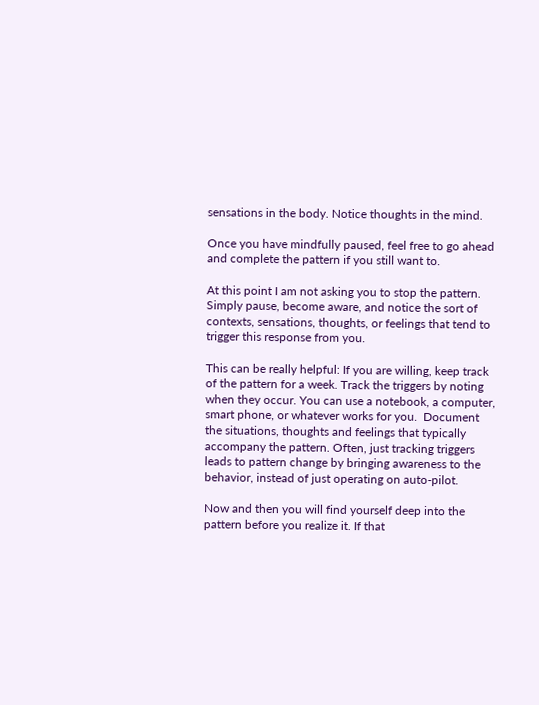sensations in the body. Notice thoughts in the mind.

Once you have mindfully paused, feel free to go ahead and complete the pattern if you still want to.

At this point I am not asking you to stop the pattern. Simply pause, become aware, and notice the sort of contexts, sensations, thoughts, or feelings that tend to trigger this response from you.

This can be really helpful: If you are willing, keep track of the pattern for a week. Track the triggers by noting when they occur. You can use a notebook, a computer, smart phone, or whatever works for you.  Document the situations, thoughts and feelings that typically accompany the pattern. Often, just tracking triggers leads to pattern change by bringing awareness to the behavior, instead of just operating on auto-pilot.

Now and then you will find yourself deep into the pattern before you realize it. If that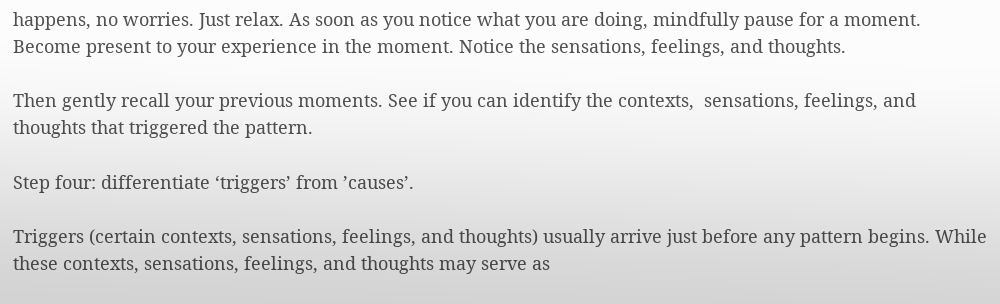happens, no worries. Just relax. As soon as you notice what you are doing, mindfully pause for a moment. Become present to your experience in the moment. Notice the sensations, feelings, and thoughts.

Then gently recall your previous moments. See if you can identify the contexts,  sensations, feelings, and thoughts that triggered the pattern.

Step four: differentiate ‘triggers’ from ’causes’.

Triggers (certain contexts, sensations, feelings, and thoughts) usually arrive just before any pattern begins. While these contexts, sensations, feelings, and thoughts may serve as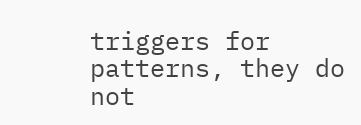triggers for patterns, they do not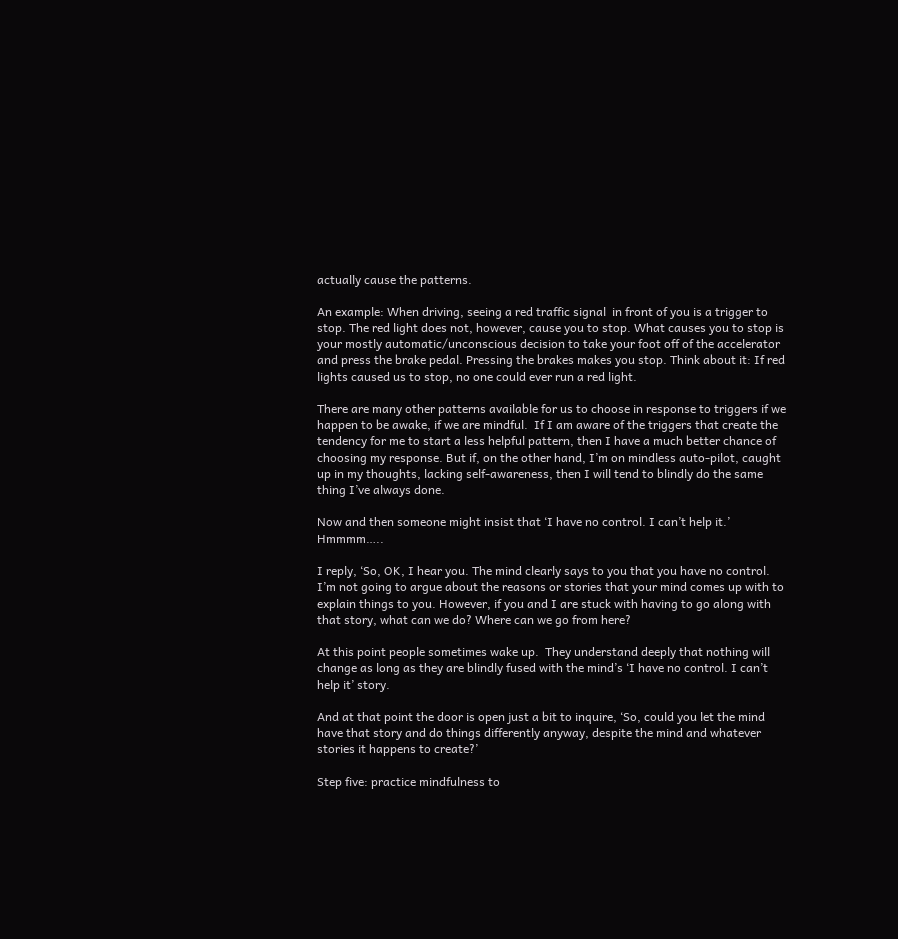actually cause the patterns.

An example: When driving, seeing a red traffic signal  in front of you is a trigger to stop. The red light does not, however, cause you to stop. What causes you to stop is your mostly automatic/unconscious decision to take your foot off of the accelerator and press the brake pedal. Pressing the brakes makes you stop. Think about it: If red lights caused us to stop, no one could ever run a red light.

There are many other patterns available for us to choose in response to triggers if we happen to be awake, if we are mindful.  If I am aware of the triggers that create the tendency for me to start a less helpful pattern, then I have a much better chance of choosing my response. But if, on the other hand, I’m on mindless auto-pilot, caught up in my thoughts, lacking self-awareness, then I will tend to blindly do the same thing I’ve always done.

Now and then someone might insist that ‘I have no control. I can’t help it.’ Hmmmm…..

I reply, ‘So, OK, I hear you. The mind clearly says to you that you have no control. I’m not going to argue about the reasons or stories that your mind comes up with to explain things to you. However, if you and I are stuck with having to go along with that story, what can we do? Where can we go from here?

At this point people sometimes wake up.  They understand deeply that nothing will change as long as they are blindly fused with the mind’s ‘I have no control. I can’t help it’ story.

And at that point the door is open just a bit to inquire, ‘So, could you let the mind have that story and do things differently anyway, despite the mind and whatever stories it happens to create?’

Step five: practice mindfulness to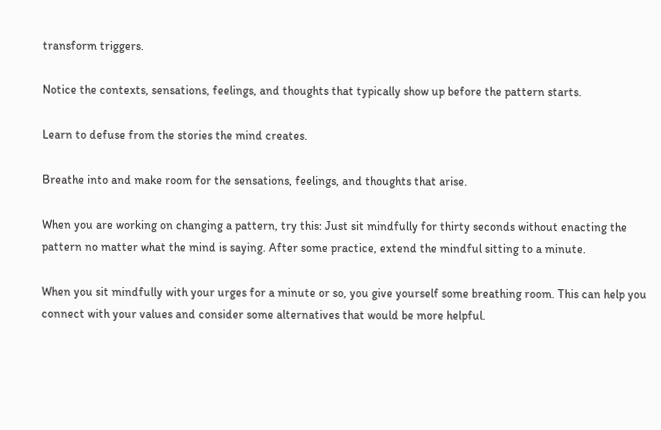transform triggers.

Notice the contexts, sensations, feelings, and thoughts that typically show up before the pattern starts.

Learn to defuse from the stories the mind creates.

Breathe into and make room for the sensations, feelings, and thoughts that arise.

When you are working on changing a pattern, try this: Just sit mindfully for thirty seconds without enacting the pattern no matter what the mind is saying. After some practice, extend the mindful sitting to a minute.

When you sit mindfully with your urges for a minute or so, you give yourself some breathing room. This can help you connect with your values and consider some alternatives that would be more helpful.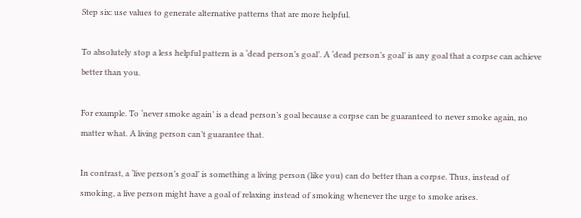Step six: use values to generate alternative patterns that are more helpful.

To absolutely stop a less helpful pattern is a ‘dead person’s goal’. A ‘dead person’s goal’ is any goal that a corpse can achieve better than you.

For example. To ‘never smoke again’ is a dead person’s goal because a corpse can be guaranteed to never smoke again, no matter what. A living person can’t guarantee that.

In contrast, a ‘live person’s goal’ is something a living person (like you) can do better than a corpse. Thus, instead of smoking, a live person might have a goal of relaxing instead of smoking whenever the urge to smoke arises.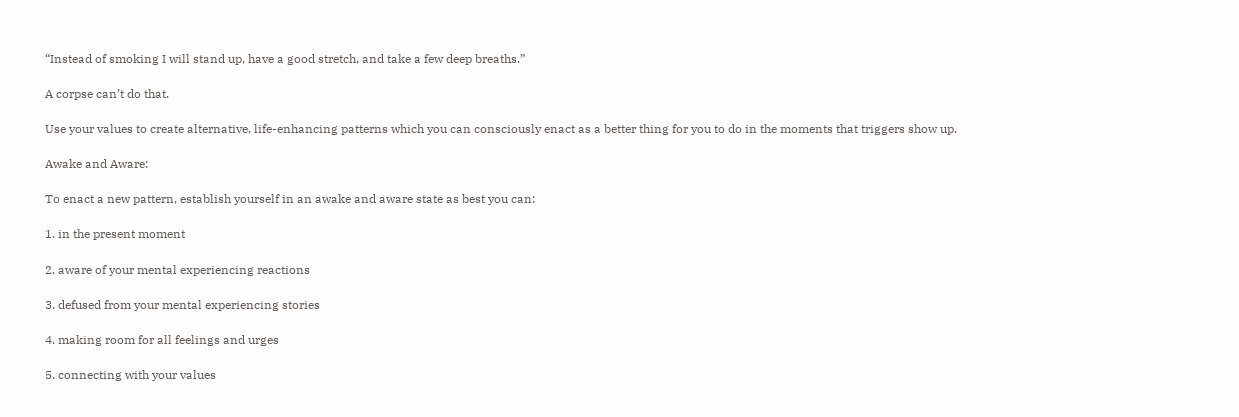“Instead of smoking I will stand up, have a good stretch, and take a few deep breaths.”

A corpse can’t do that.

Use your values to create alternative, life-enhancing patterns which you can consciously enact as a better thing for you to do in the moments that triggers show up.

Awake and Aware:

To enact a new pattern, establish yourself in an awake and aware state as best you can:

1. in the present moment

2. aware of your mental experiencing reactions

3. defused from your mental experiencing stories

4. making room for all feelings and urges

5. connecting with your values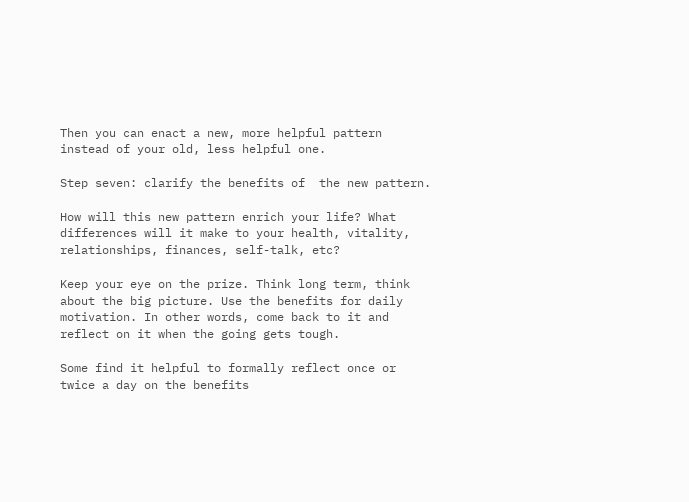Then you can enact a new, more helpful pattern instead of your old, less helpful one.

Step seven: clarify the benefits of  the new pattern.

How will this new pattern enrich your life? What differences will it make to your health, vitality, relationships, finances, self-talk, etc?

Keep your eye on the prize. Think long term, think about the big picture. Use the benefits for daily motivation. In other words, come back to it and reflect on it when the going gets tough.

Some find it helpful to formally reflect once or twice a day on the benefits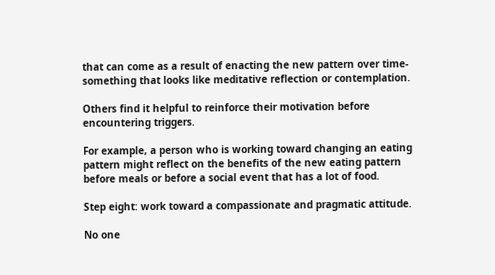that can come as a result of enacting the new pattern over time- something that looks like meditative reflection or contemplation.

Others find it helpful to reinforce their motivation before encountering triggers.

For example, a person who is working toward changing an eating pattern might reflect on the benefits of the new eating pattern before meals or before a social event that has a lot of food.

Step eight: work toward a compassionate and pragmatic attitude.

No one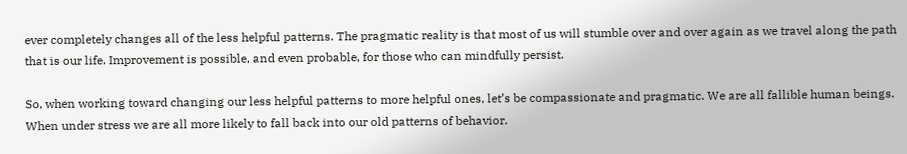ever completely changes all of the less helpful patterns. The pragmatic reality is that most of us will stumble over and over again as we travel along the path that is our life. Improvement is possible, and even probable, for those who can mindfully persist.

So, when working toward changing our less helpful patterns to more helpful ones, let’s be compassionate and pragmatic. We are all fallible human beings. When under stress we are all more likely to fall back into our old patterns of behavior.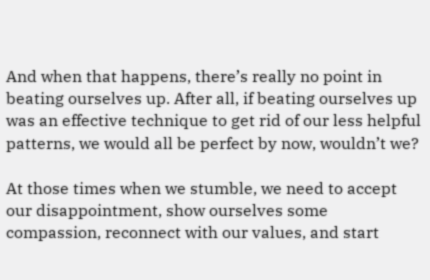And when that happens, there’s really no point in  beating ourselves up. After all, if beating ourselves up was an effective technique to get rid of our less helpful patterns, we would all be perfect by now, wouldn’t we?

At those times when we stumble, we need to accept our disappointment, show ourselves some compassion, reconnect with our values, and start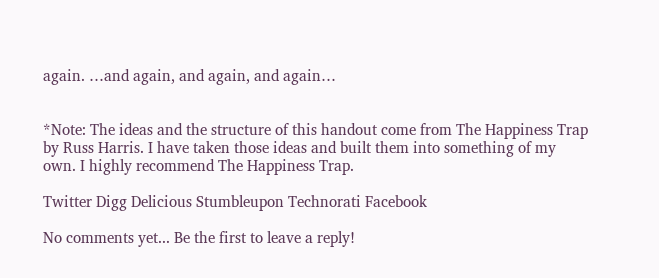again. …and again, and again, and again…


*Note: The ideas and the structure of this handout come from The Happiness Trap by Russ Harris. I have taken those ideas and built them into something of my own. I highly recommend The Happiness Trap.

Twitter Digg Delicious Stumbleupon Technorati Facebook

No comments yet... Be the first to leave a reply!